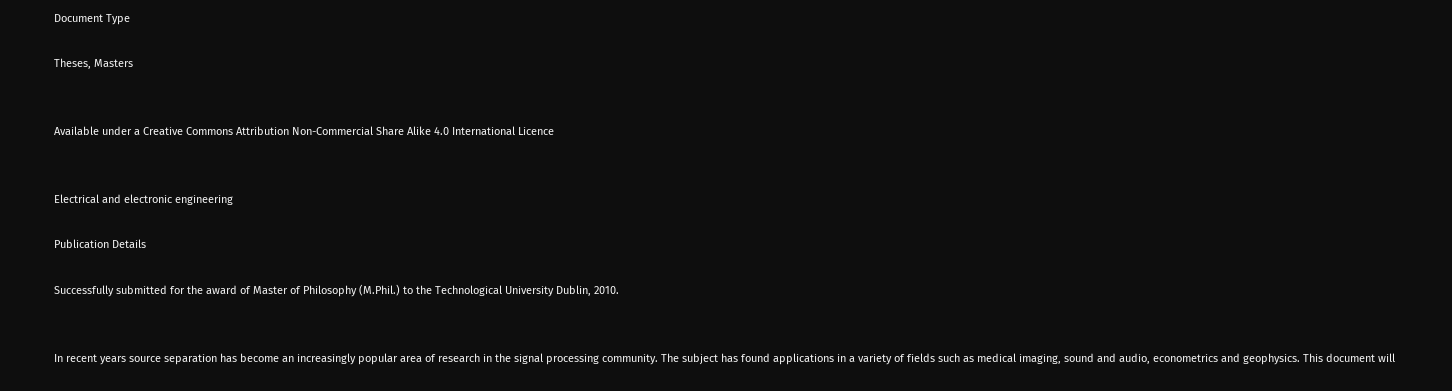Document Type

Theses, Masters


Available under a Creative Commons Attribution Non-Commercial Share Alike 4.0 International Licence


Electrical and electronic engineering

Publication Details

Successfully submitted for the award of Master of Philosophy (M.Phil.) to the Technological University Dublin, 2010.


In recent years source separation has become an increasingly popular area of research in the signal processing community. The subject has found applications in a variety of fields such as medical imaging, sound and audio, econometrics and geophysics. This document will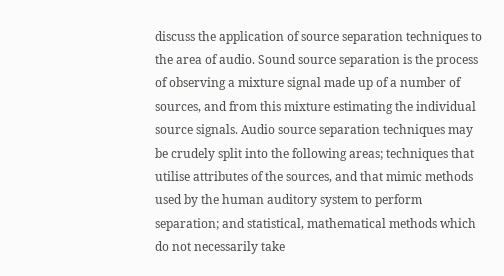discuss the application of source separation techniques to the area of audio. Sound source separation is the process of observing a mixture signal made up of a number of sources, and from this mixture estimating the individual source signals. Audio source separation techniques may be crudely split into the following areas; techniques that utilise attributes of the sources, and that mimic methods used by the human auditory system to perform separation; and statistical, mathematical methods which do not necessarily take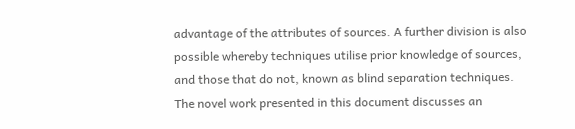advantage of the attributes of sources. A further division is also possible whereby techniques utilise prior knowledge of sources, and those that do not, known as blind separation techniques. The novel work presented in this document discusses an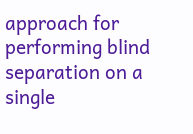approach for performing blind separation on a single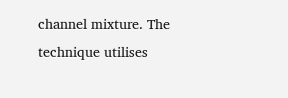channel mixture. The technique utilises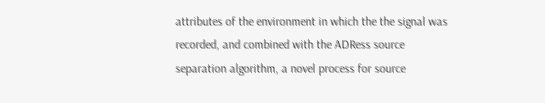attributes of the environment in which the the signal was recorded, and combined with the ADRess source separation algorithm, a novel process for source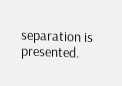separation is presented.